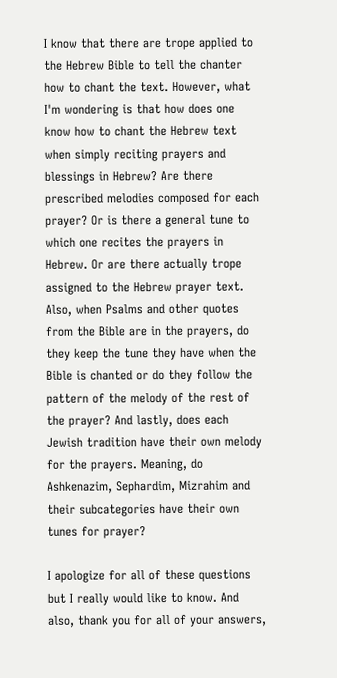I know that there are trope applied to the Hebrew Bible to tell the chanter how to chant the text. However, what I'm wondering is that how does one know how to chant the Hebrew text when simply reciting prayers and blessings in Hebrew? Are there prescribed melodies composed for each prayer? Or is there a general tune to which one recites the prayers in Hebrew. Or are there actually trope assigned to the Hebrew prayer text. Also, when Psalms and other quotes from the Bible are in the prayers, do they keep the tune they have when the Bible is chanted or do they follow the pattern of the melody of the rest of the prayer? And lastly, does each Jewish tradition have their own melody for the prayers. Meaning, do Ashkenazim, Sephardim, Mizrahim and their subcategories have their own tunes for prayer?

I apologize for all of these questions but I really would like to know. And also, thank you for all of your answers,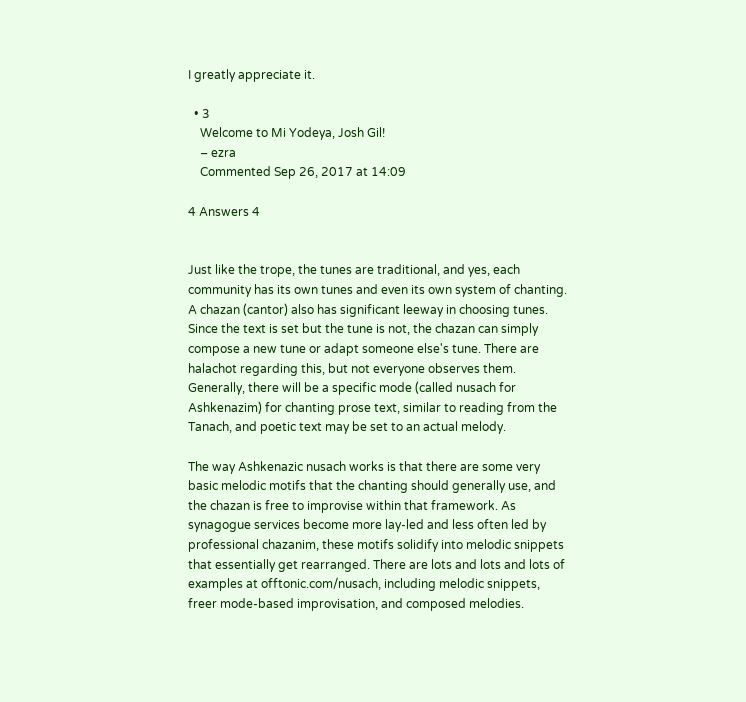I greatly appreciate it.

  • 3
    Welcome to Mi Yodeya, Josh Gil!
    – ezra
    Commented Sep 26, 2017 at 14:09

4 Answers 4


Just like the trope, the tunes are traditional, and yes, each community has its own tunes and even its own system of chanting. A chazan (cantor) also has significant leeway in choosing tunes. Since the text is set but the tune is not, the chazan can simply compose a new tune or adapt someone else's tune. There are halachot regarding this, but not everyone observes them. Generally, there will be a specific mode (called nusach for Ashkenazim) for chanting prose text, similar to reading from the Tanach, and poetic text may be set to an actual melody.

The way Ashkenazic nusach works is that there are some very basic melodic motifs that the chanting should generally use, and the chazan is free to improvise within that framework. As synagogue services become more lay-led and less often led by professional chazanim, these motifs solidify into melodic snippets that essentially get rearranged. There are lots and lots and lots of examples at offtonic.com/nusach, including melodic snippets, freer mode-based improvisation, and composed melodies.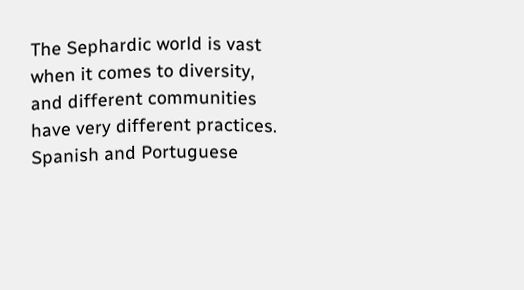The Sephardic world is vast when it comes to diversity, and different communities have very different practices. Spanish and Portuguese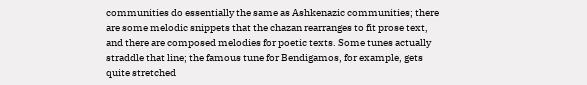communities do essentially the same as Ashkenazic communities; there are some melodic snippets that the chazan rearranges to fit prose text, and there are composed melodies for poetic texts. Some tunes actually straddle that line; the famous tune for Bendigamos, for example, gets quite stretched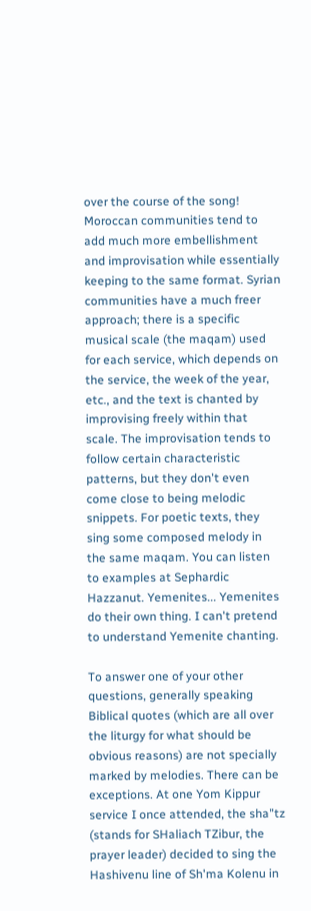over the course of the song! Moroccan communities tend to add much more embellishment and improvisation while essentially keeping to the same format. Syrian communities have a much freer approach; there is a specific musical scale (the maqam) used for each service, which depends on the service, the week of the year, etc., and the text is chanted by improvising freely within that scale. The improvisation tends to follow certain characteristic patterns, but they don't even come close to being melodic snippets. For poetic texts, they sing some composed melody in the same maqam. You can listen to examples at Sephardic Hazzanut. Yemenites... Yemenites do their own thing. I can't pretend to understand Yemenite chanting.

To answer one of your other questions, generally speaking Biblical quotes (which are all over the liturgy for what should be obvious reasons) are not specially marked by melodies. There can be exceptions. At one Yom Kippur service I once attended, the sha"tz (stands for SHaliach TZibur, the prayer leader) decided to sing the Hashivenu line of Sh'ma Kolenu in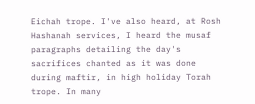Eichah trope. I've also heard, at Rosh Hashanah services, I heard the musaf paragraphs detailing the day's sacrifices chanted as it was done during maftir, in high holiday Torah trope. In many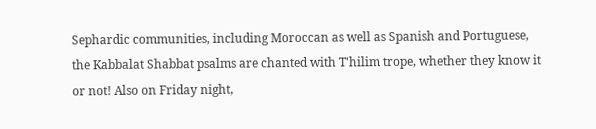Sephardic communities, including Moroccan as well as Spanish and Portuguese, the Kabbalat Shabbat psalms are chanted with T'hilim trope, whether they know it or not! Also on Friday night,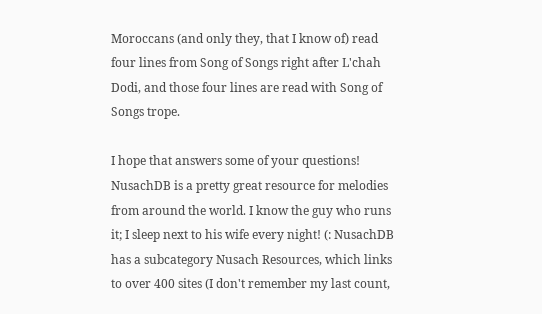Moroccans (and only they, that I know of) read four lines from Song of Songs right after L'chah Dodi, and those four lines are read with Song of Songs trope.

I hope that answers some of your questions! NusachDB is a pretty great resource for melodies from around the world. I know the guy who runs it; I sleep next to his wife every night! (: NusachDB has a subcategory Nusach Resources, which links to over 400 sites (I don't remember my last count,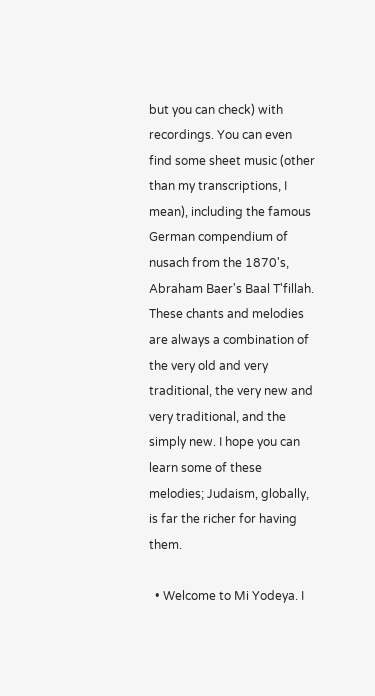but you can check) with recordings. You can even find some sheet music (other than my transcriptions, I mean), including the famous German compendium of nusach from the 1870's, Abraham Baer's Baal T'fillah. These chants and melodies are always a combination of the very old and very traditional, the very new and very traditional, and the simply new. I hope you can learn some of these melodies; Judaism, globally, is far the richer for having them.

  • Welcome to Mi Yodeya. I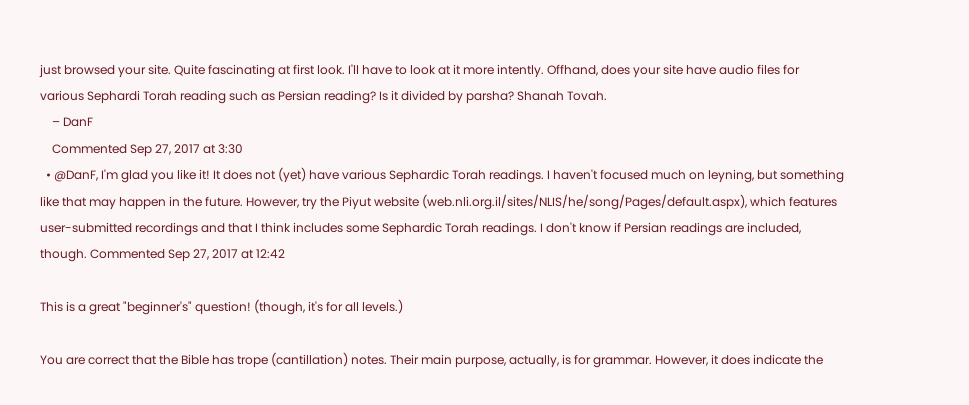just browsed your site. Quite fascinating at first look. I'll have to look at it more intently. Offhand, does your site have audio files for various Sephardi Torah reading such as Persian reading? Is it divided by parsha? Shanah Tovah.
    – DanF
    Commented Sep 27, 2017 at 3:30
  • @DanF, I'm glad you like it! It does not (yet) have various Sephardic Torah readings. I haven't focused much on leyning, but something like that may happen in the future. However, try the Piyut website (web.nli.org.il/sites/NLIS/he/song/Pages/default.aspx), which features user-submitted recordings and that I think includes some Sephardic Torah readings. I don't know if Persian readings are included, though. Commented Sep 27, 2017 at 12:42

This is a great "beginner's" question! (though, it's for all levels.)

You are correct that the Bible has trope (cantillation) notes. Their main purpose, actually, is for grammar. However, it does indicate the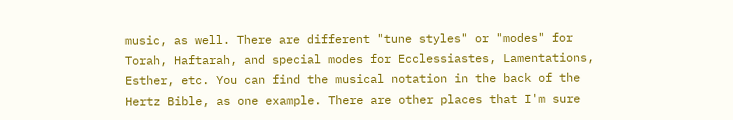music, as well. There are different "tune styles" or "modes" for Torah, Haftarah, and special modes for Ecclessiastes, Lamentations, Esther, etc. You can find the musical notation in the back of the Hertz Bible, as one example. There are other places that I'm sure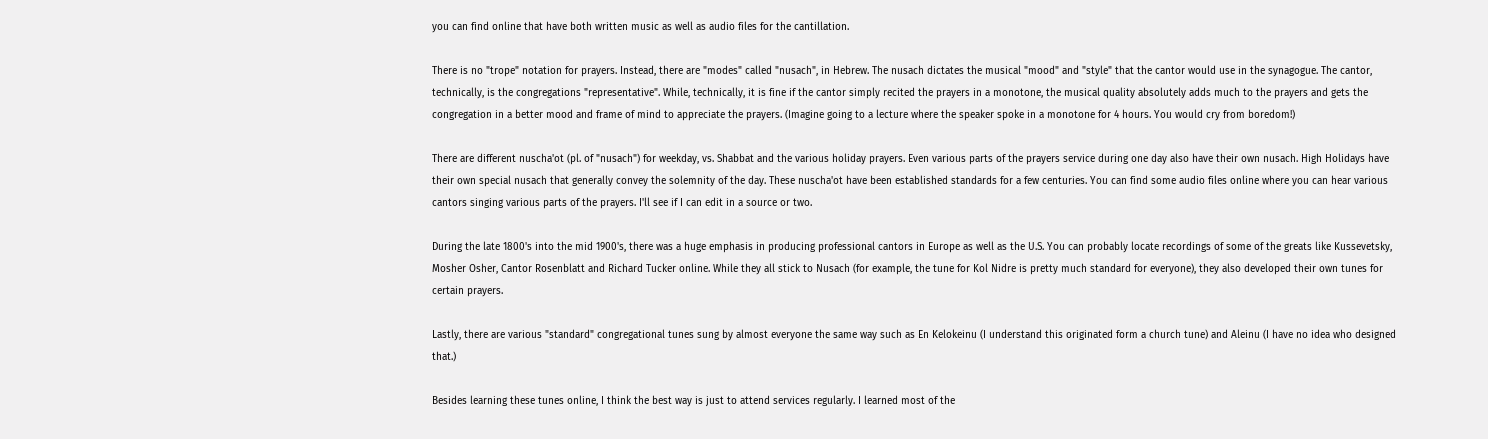you can find online that have both written music as well as audio files for the cantillation.

There is no "trope" notation for prayers. Instead, there are "modes" called "nusach", in Hebrew. The nusach dictates the musical "mood" and "style" that the cantor would use in the synagogue. The cantor, technically, is the congregations "representative". While, technically, it is fine if the cantor simply recited the prayers in a monotone, the musical quality absolutely adds much to the prayers and gets the congregation in a better mood and frame of mind to appreciate the prayers. (Imagine going to a lecture where the speaker spoke in a monotone for 4 hours. You would cry from boredom!)

There are different nuscha'ot (pl. of "nusach") for weekday, vs. Shabbat and the various holiday prayers. Even various parts of the prayers service during one day also have their own nusach. High Holidays have their own special nusach that generally convey the solemnity of the day. These nuscha'ot have been established standards for a few centuries. You can find some audio files online where you can hear various cantors singing various parts of the prayers. I'll see if I can edit in a source or two.

During the late 1800's into the mid 1900's, there was a huge emphasis in producing professional cantors in Europe as well as the U.S. You can probably locate recordings of some of the greats like Kussevetsky, Mosher Osher, Cantor Rosenblatt and Richard Tucker online. While they all stick to Nusach (for example, the tune for Kol Nidre is pretty much standard for everyone), they also developed their own tunes for certain prayers.

Lastly, there are various "standard" congregational tunes sung by almost everyone the same way such as En Kelokeinu (I understand this originated form a church tune) and Aleinu (I have no idea who designed that.)

Besides learning these tunes online, I think the best way is just to attend services regularly. I learned most of the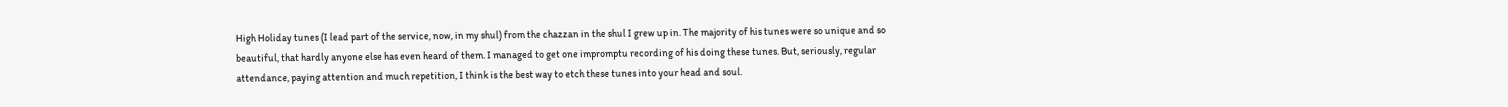High Holiday tunes (I lead part of the service, now, in my shul) from the chazzan in the shul I grew up in. The majority of his tunes were so unique and so beautiful, that hardly anyone else has even heard of them. I managed to get one impromptu recording of his doing these tunes. But, seriously, regular attendance, paying attention and much repetition, I think is the best way to etch these tunes into your head and soul.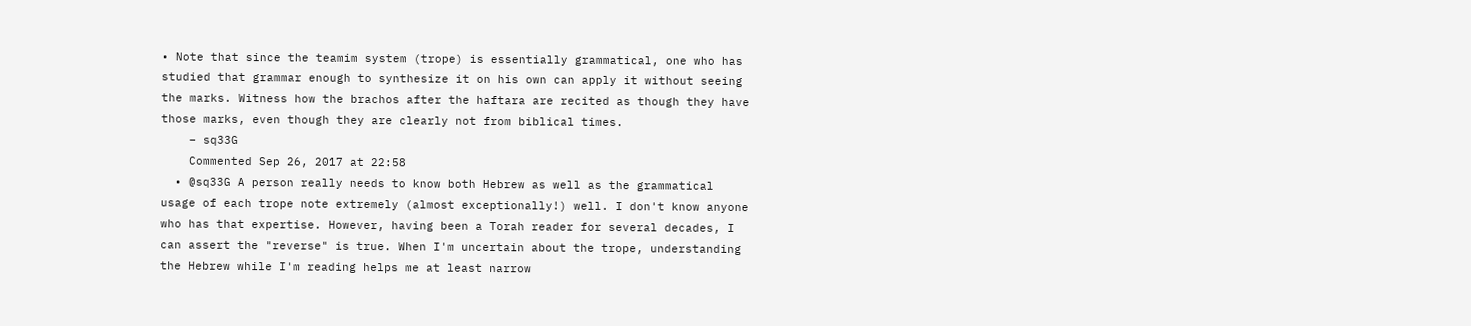• Note that since the teamim system (trope) is essentially grammatical, one who has studied that grammar enough to synthesize it on his own can apply it without seeing the marks. Witness how the brachos after the haftara are recited as though they have those marks, even though they are clearly not from biblical times.
    – sq33G
    Commented Sep 26, 2017 at 22:58
  • @sq33G A person really needs to know both Hebrew as well as the grammatical usage of each trope note extremely (almost exceptionally!) well. I don't know anyone who has that expertise. However, having been a Torah reader for several decades, I can assert the "reverse" is true. When I'm uncertain about the trope, understanding the Hebrew while I'm reading helps me at least narrow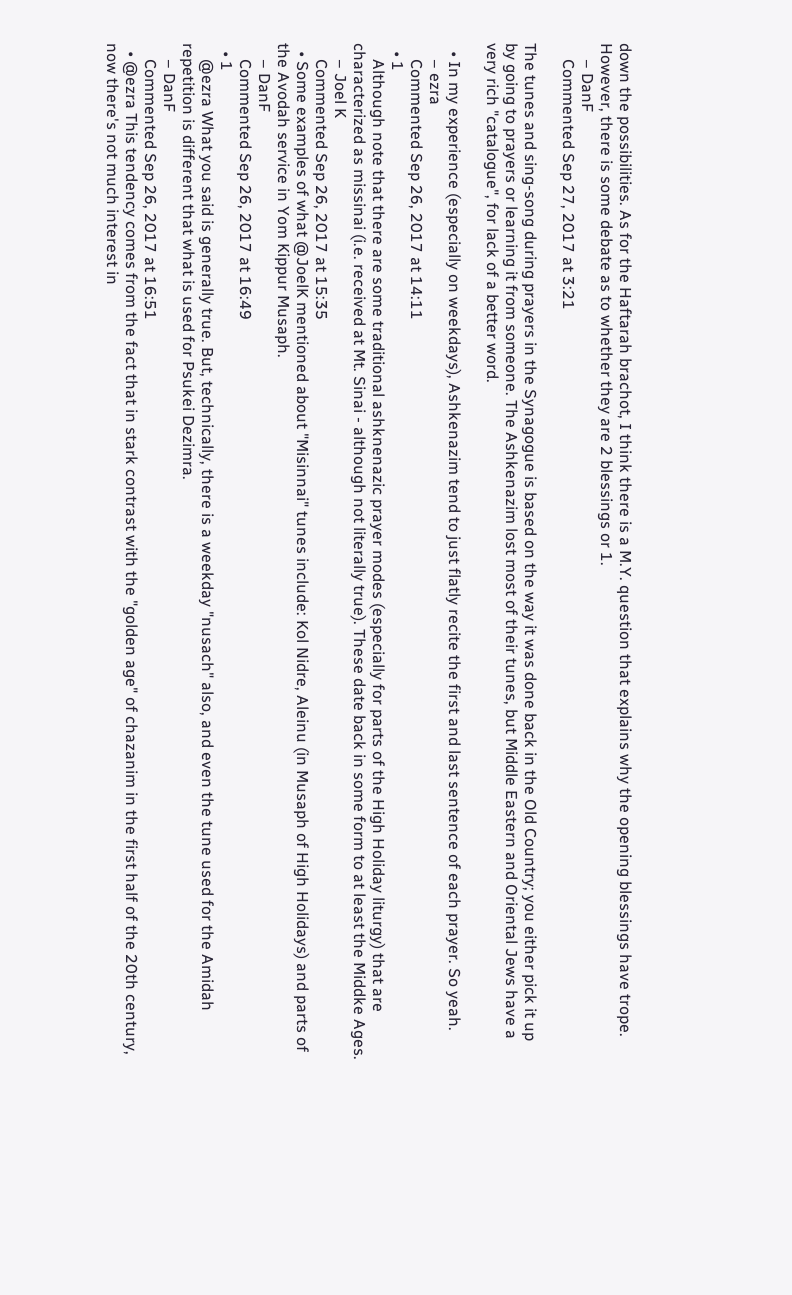down the possibilities. As for the Haftarah brachot, I think there is a M.Y. question that explains why the opening blessings have trope. However, there is some debate as to whether they are 2 blessings or 1.
    – DanF
    Commented Sep 27, 2017 at 3:21

The tunes and sing-song during prayers in the Synagogue is based on the way it was done back in the Old Country; you either pick it up by going to prayers or learning it from someone. The Ashkenazim lost most of their tunes, but Middle Eastern and Oriental Jews have a very rich "catalogue", for lack of a better word.

  • In my experience (especially on weekdays), Ashkenazim tend to just flatly recite the first and last sentence of each prayer. So yeah.
    – ezra
    Commented Sep 26, 2017 at 14:11
  • 1
    Although note that there are some traditional ashknenazic prayer modes (especially for parts of the High Holiday liturgy) that are characterized as missinai (i.e. received at Mt. Sinai - although not literally true). These date back in some form to at least the Middke Ages.
    – Joel K
    Commented Sep 26, 2017 at 15:35
  • Some examples of what @JoelK mentioned about "Misinnai" tunes include: Kol Nidre, Aleinu (in Musaph of High Holidays) and parts of the Avodah service in Yom Kippur Musaph.
    – DanF
    Commented Sep 26, 2017 at 16:49
  • 1
    @ezra What you said is generally true. But, technically, there is a weekday "nusach" also, and even the tune used for the Amidah repetition is different that what is used for Psukei Dezimra.
    – DanF
    Commented Sep 26, 2017 at 16:51
  • @ezra This tendency comes from the fact that in stark contrast with the "golden age" of chazanim in the first half of the 20th century, now there's not much interest in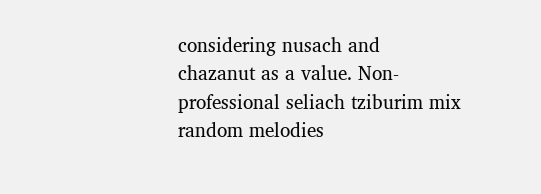considering nusach and chazanut as a value. Non-professional seliach tziburim mix random melodies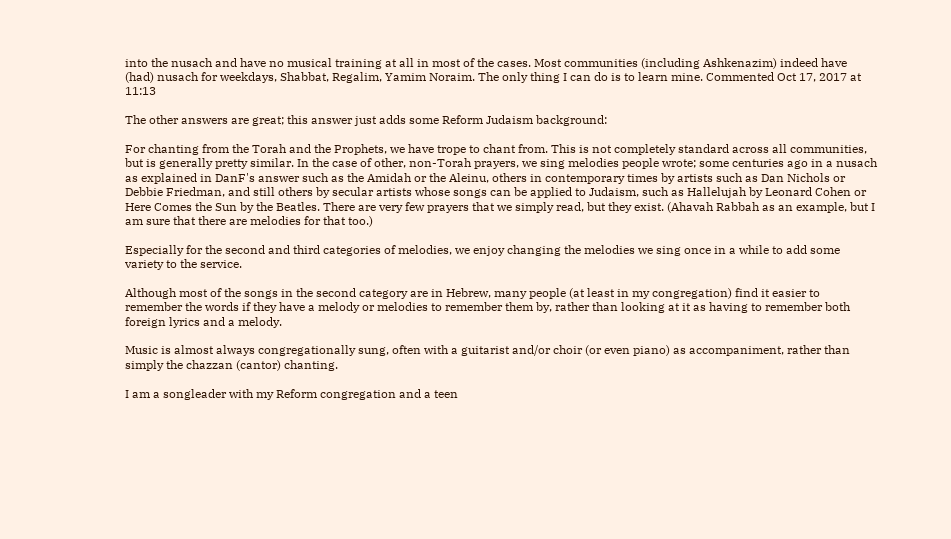into the nusach and have no musical training at all in most of the cases. Most communities (including Ashkenazim) indeed have (had) nusach for weekdays, Shabbat, Regalim, Yamim Noraim. The only thing I can do is to learn mine. Commented Oct 17, 2017 at 11:13

The other answers are great; this answer just adds some Reform Judaism background:

For chanting from the Torah and the Prophets, we have trope to chant from. This is not completely standard across all communities, but is generally pretty similar. In the case of other, non-Torah prayers, we sing melodies people wrote; some centuries ago in a nusach as explained in DanF's answer such as the Amidah or the Aleinu, others in contemporary times by artists such as Dan Nichols or Debbie Friedman, and still others by secular artists whose songs can be applied to Judaism, such as Hallelujah by Leonard Cohen or Here Comes the Sun by the Beatles. There are very few prayers that we simply read, but they exist. (Ahavah Rabbah as an example, but I am sure that there are melodies for that too.)

Especially for the second and third categories of melodies, we enjoy changing the melodies we sing once in a while to add some variety to the service.

Although most of the songs in the second category are in Hebrew, many people (at least in my congregation) find it easier to remember the words if they have a melody or melodies to remember them by, rather than looking at it as having to remember both foreign lyrics and a melody.

Music is almost always congregationally sung, often with a guitarist and/or choir (or even piano) as accompaniment, rather than simply the chazzan (cantor) chanting.

I am a songleader with my Reform congregation and a teen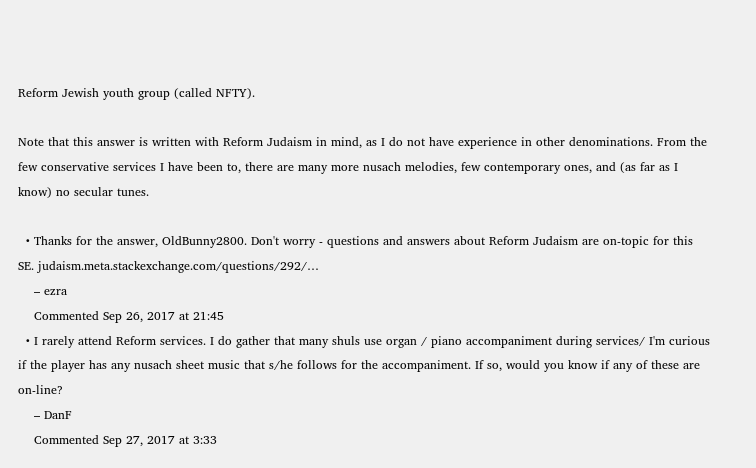Reform Jewish youth group (called NFTY).

Note that this answer is written with Reform Judaism in mind, as I do not have experience in other denominations. From the few conservative services I have been to, there are many more nusach melodies, few contemporary ones, and (as far as I know) no secular tunes.

  • Thanks for the answer, OldBunny2800. Don't worry - questions and answers about Reform Judaism are on-topic for this SE. judaism.meta.stackexchange.com/questions/292/…
    – ezra
    Commented Sep 26, 2017 at 21:45
  • I rarely attend Reform services. I do gather that many shuls use organ / piano accompaniment during services/ I'm curious if the player has any nusach sheet music that s/he follows for the accompaniment. If so, would you know if any of these are on-line?
    – DanF
    Commented Sep 27, 2017 at 3:33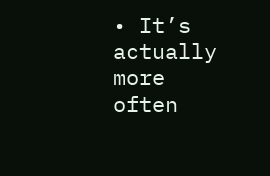• It’s actually more often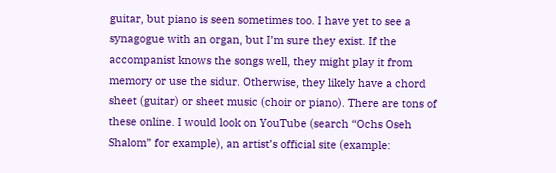guitar, but piano is seen sometimes too. I have yet to see a synagogue with an organ, but I’m sure they exist. If the accompanist knows the songs well, they might play it from memory or use the sidur. Otherwise, they likely have a chord sheet (guitar) or sheet music (choir or piano). There are tons of these online. I would look on YouTube (search “Ochs Oseh Shalom” for example), an artist’s official site (example: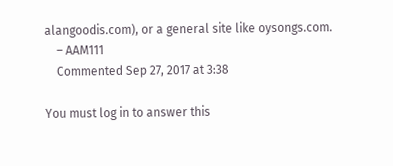alangoodis.com), or a general site like oysongs.com.
    – AAM111
    Commented Sep 27, 2017 at 3:38

You must log in to answer this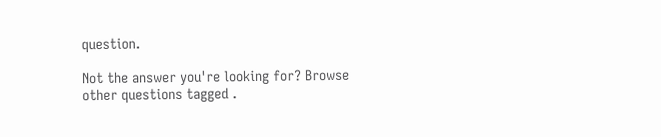question.

Not the answer you're looking for? Browse other questions tagged .